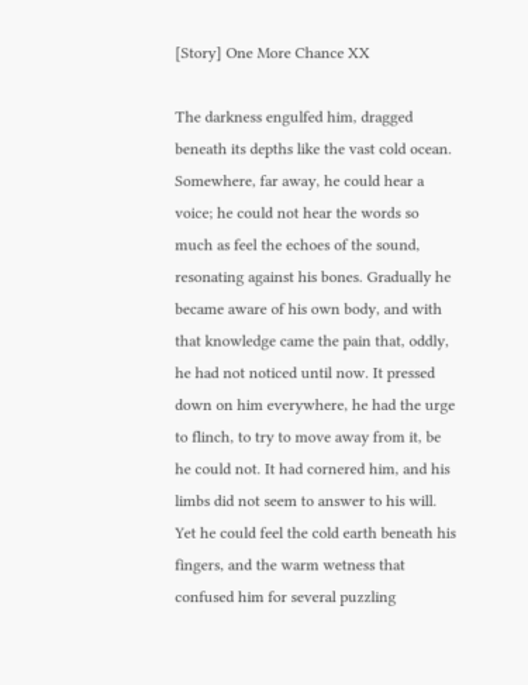[Story] One More Chance XX

The darkness engulfed him, dragged beneath its depths like the vast cold ocean. Somewhere, far away, he could hear a voice; he could not hear the words so much as feel the echoes of the sound, resonating against his bones. Gradually he became aware of his own body, and with that knowledge came the pain that, oddly, he had not noticed until now. It pressed down on him everywhere, he had the urge to flinch, to try to move away from it, be he could not. It had cornered him, and his limbs did not seem to answer to his will. Yet he could feel the cold earth beneath his fingers, and the warm wetness that confused him for several puzzling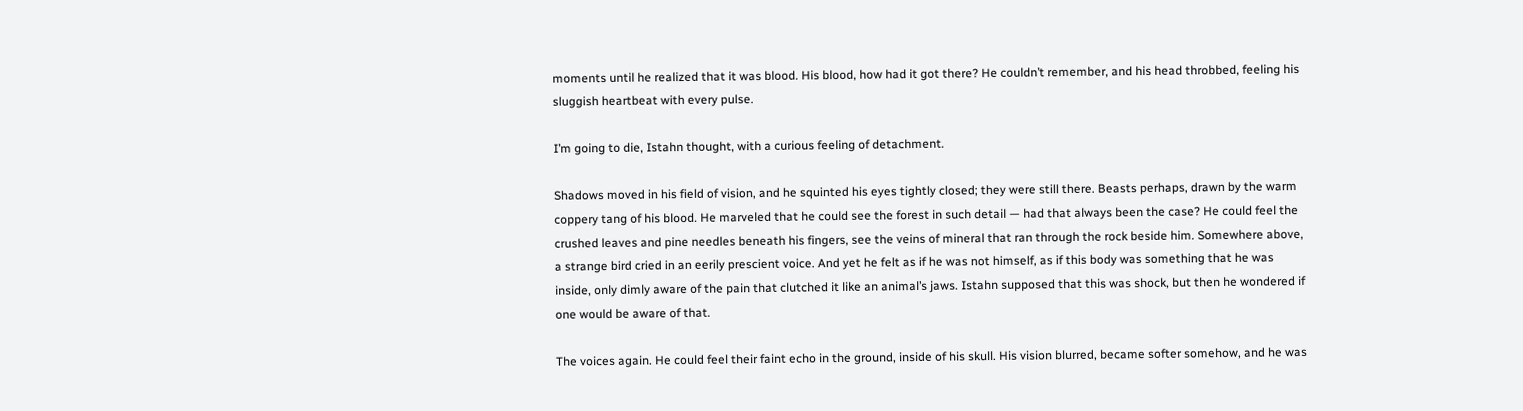moments until he realized that it was blood. His blood, how had it got there? He couldn’t remember, and his head throbbed, feeling his sluggish heartbeat with every pulse.

I’m going to die, Istahn thought, with a curious feeling of detachment.

Shadows moved in his field of vision, and he squinted his eyes tightly closed; they were still there. Beasts perhaps, drawn by the warm coppery tang of his blood. He marveled that he could see the forest in such detail — had that always been the case? He could feel the crushed leaves and pine needles beneath his fingers, see the veins of mineral that ran through the rock beside him. Somewhere above, a strange bird cried in an eerily prescient voice. And yet he felt as if he was not himself, as if this body was something that he was inside, only dimly aware of the pain that clutched it like an animal’s jaws. Istahn supposed that this was shock, but then he wondered if one would be aware of that.

The voices again. He could feel their faint echo in the ground, inside of his skull. His vision blurred, became softer somehow, and he was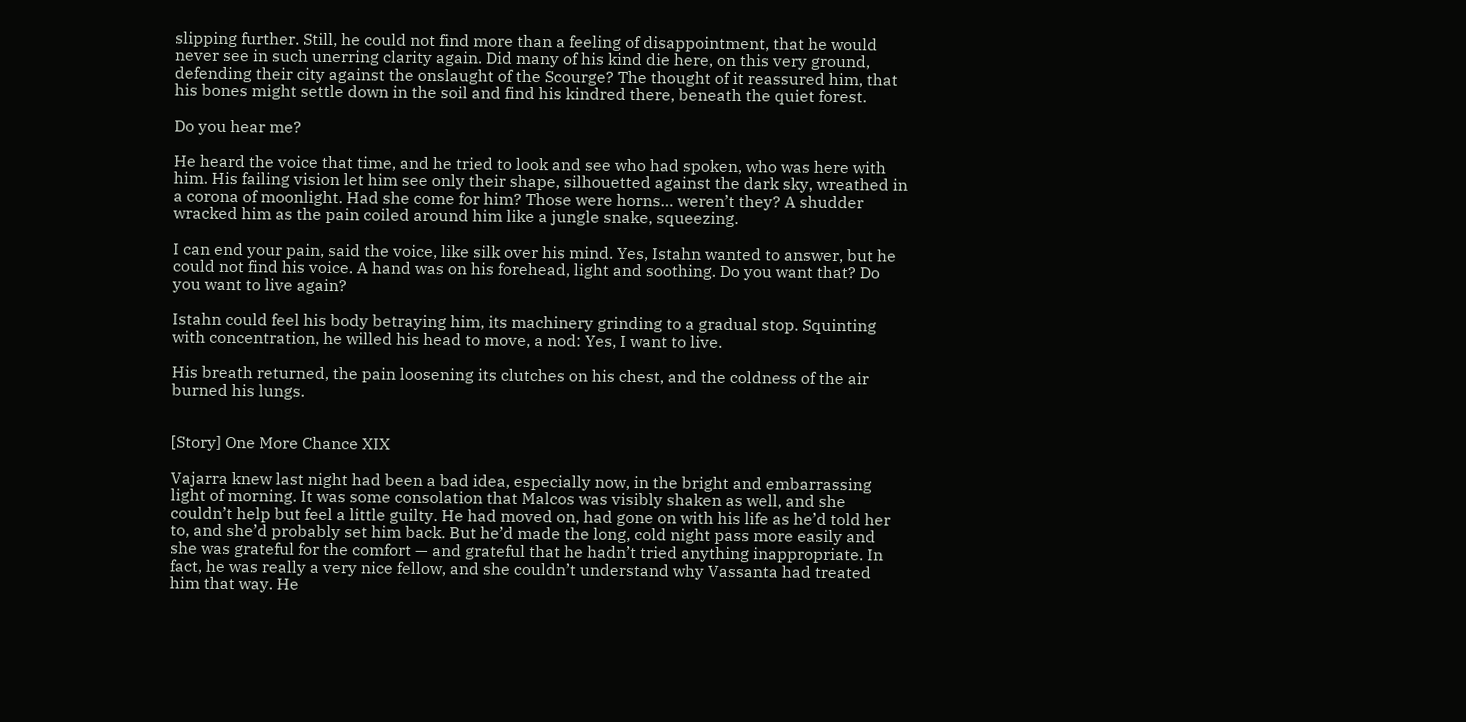slipping further. Still, he could not find more than a feeling of disappointment, that he would never see in such unerring clarity again. Did many of his kind die here, on this very ground, defending their city against the onslaught of the Scourge? The thought of it reassured him, that his bones might settle down in the soil and find his kindred there, beneath the quiet forest.

Do you hear me?

He heard the voice that time, and he tried to look and see who had spoken, who was here with him. His failing vision let him see only their shape, silhouetted against the dark sky, wreathed in a corona of moonlight. Had she come for him? Those were horns… weren’t they? A shudder wracked him as the pain coiled around him like a jungle snake, squeezing.

I can end your pain, said the voice, like silk over his mind. Yes, Istahn wanted to answer, but he could not find his voice. A hand was on his forehead, light and soothing. Do you want that? Do you want to live again?

Istahn could feel his body betraying him, its machinery grinding to a gradual stop. Squinting with concentration, he willed his head to move, a nod: Yes, I want to live.

His breath returned, the pain loosening its clutches on his chest, and the coldness of the air burned his lungs.


[Story] One More Chance XIX

Vajarra knew last night had been a bad idea, especially now, in the bright and embarrassing light of morning. It was some consolation that Malcos was visibly shaken as well, and she couldn’t help but feel a little guilty. He had moved on, had gone on with his life as he’d told her to, and she’d probably set him back. But he’d made the long, cold night pass more easily and she was grateful for the comfort — and grateful that he hadn’t tried anything inappropriate. In fact, he was really a very nice fellow, and she couldn’t understand why Vassanta had treated him that way. He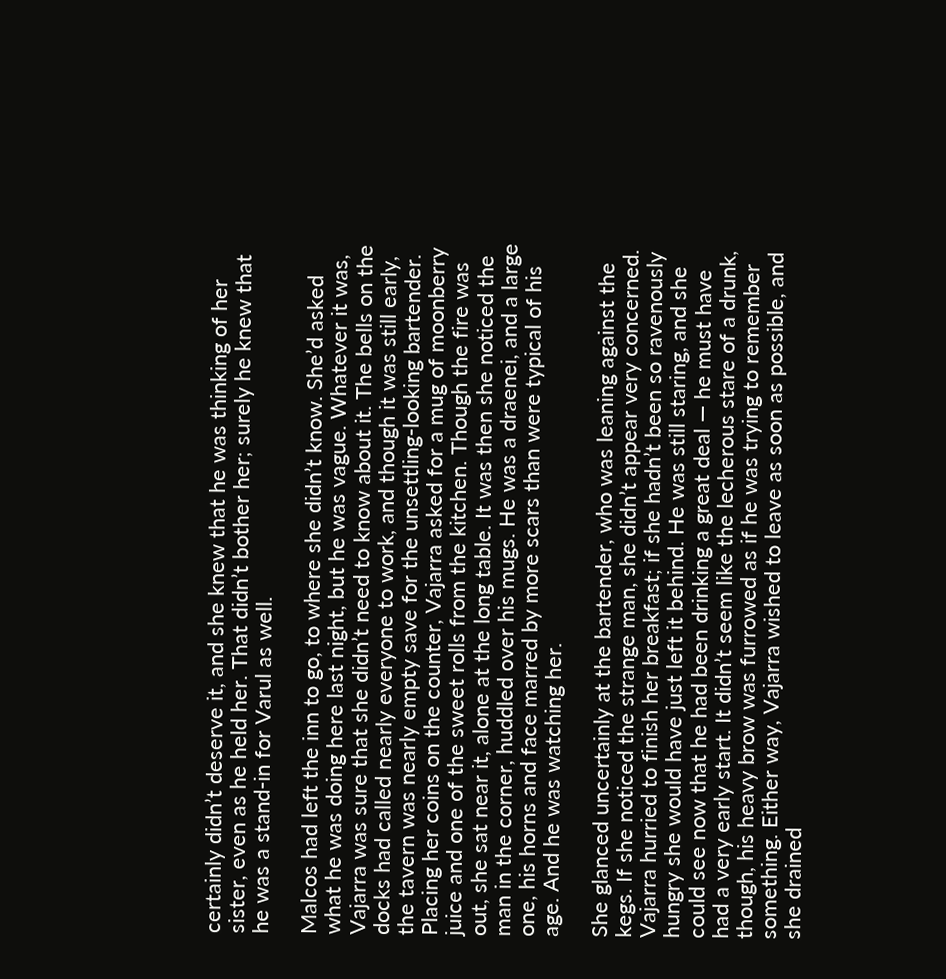certainly didn’t deserve it, and she knew that he was thinking of her sister, even as he held her. That didn’t bother her; surely he knew that he was a stand-in for Varul as well.

Malcos had left the inn to go, to where she didn’t know. She’d asked what he was doing here last night, but he was vague. Whatever it was, Vajarra was sure that she didn’t need to know about it. The bells on the docks had called nearly everyone to work, and though it was still early, the tavern was nearly empty save for the unsettling-looking bartender. Placing her coins on the counter, Vajarra asked for a mug of moonberry juice and one of the sweet rolls from the kitchen. Though the fire was out, she sat near it, alone at the long table. It was then she noticed the man in the corner, huddled over his mugs. He was a draenei, and a large one, his horns and face marred by more scars than were typical of his age. And he was watching her.

She glanced uncertainly at the bartender, who was leaning against the kegs. If she noticed the strange man, she didn’t appear very concerned. Vajarra hurried to finish her breakfast; if she hadn’t been so ravenously hungry she would have just left it behind. He was still staring, and she could see now that he had been drinking a great deal — he must have had a very early start. It didn’t seem like the lecherous stare of a drunk, though, his heavy brow was furrowed as if he was trying to remember something. Either way, Vajarra wished to leave as soon as possible, and she drained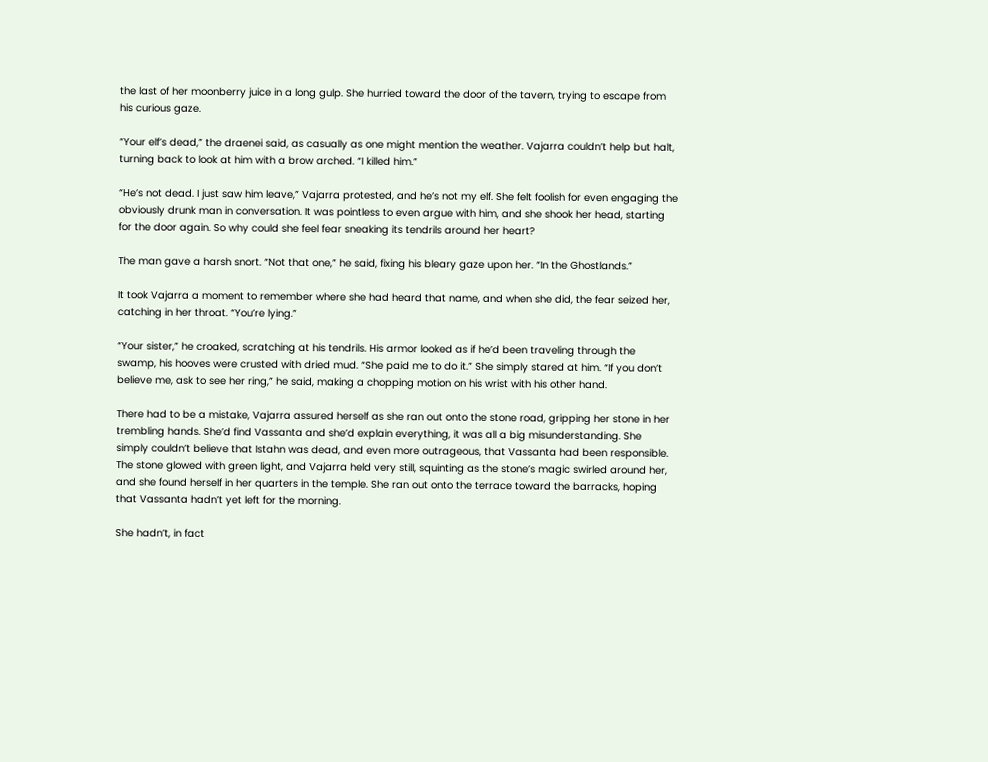the last of her moonberry juice in a long gulp. She hurried toward the door of the tavern, trying to escape from his curious gaze.

“Your elf’s dead,” the draenei said, as casually as one might mention the weather. Vajarra couldn’t help but halt, turning back to look at him with a brow arched. “I killed him.”

“He’s not dead. I just saw him leave,” Vajarra protested, and he’s not my elf. She felt foolish for even engaging the obviously drunk man in conversation. It was pointless to even argue with him, and she shook her head, starting for the door again. So why could she feel fear sneaking its tendrils around her heart?

The man gave a harsh snort. “Not that one,” he said, fixing his bleary gaze upon her. “In the Ghostlands.”

It took Vajarra a moment to remember where she had heard that name, and when she did, the fear seized her, catching in her throat. “You’re lying.”

“Your sister,” he croaked, scratching at his tendrils. His armor looked as if he’d been traveling through the swamp, his hooves were crusted with dried mud. “She paid me to do it.” She simply stared at him. “If you don’t believe me, ask to see her ring,” he said, making a chopping motion on his wrist with his other hand.

There had to be a mistake, Vajarra assured herself as she ran out onto the stone road, gripping her stone in her trembling hands. She’d find Vassanta and she’d explain everything, it was all a big misunderstanding. She simply couldn’t believe that Istahn was dead, and even more outrageous, that Vassanta had been responsible. The stone glowed with green light, and Vajarra held very still, squinting as the stone’s magic swirled around her, and she found herself in her quarters in the temple. She ran out onto the terrace toward the barracks, hoping that Vassanta hadn’t yet left for the morning.

She hadn’t, in fact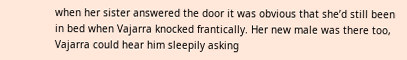when her sister answered the door it was obvious that she’d still been in bed when Vajarra knocked frantically. Her new male was there too, Vajarra could hear him sleepily asking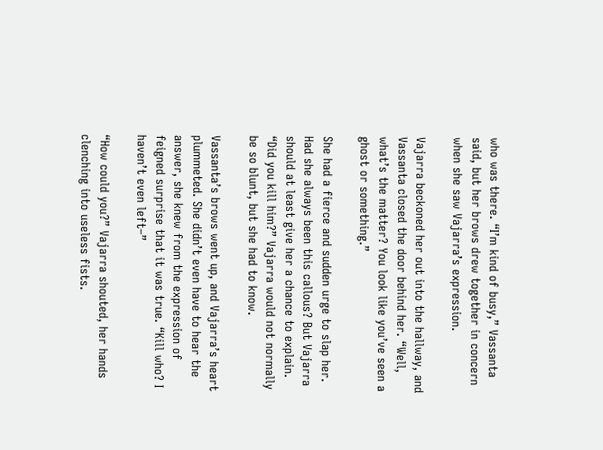who was there. “I’m kind of busy,” Vassanta said, but her brows drew together in concern when she saw Vajarra’s expression.

Vajarra beckoned her out into the hallway, and Vassanta closed the door behind her. “Well, what’s the matter? You look like you’ve seen a ghost or something.”

She had a fierce and sudden urge to slap her. Had she always been this callous? But Vajarra should at least give her a chance to explain. “Did you kill him?” Vajarra would not normally be so blunt, but she had to know.

Vassanta’s brows went up, and Vajarra’s heart plummeted. She didn’t even have to hear the answer, she knew from the expression of feigned surprise that it was true. “Kill who? I haven’t even left–”

“How could you?” Vajarra shouted, her hands clenching into useless fists.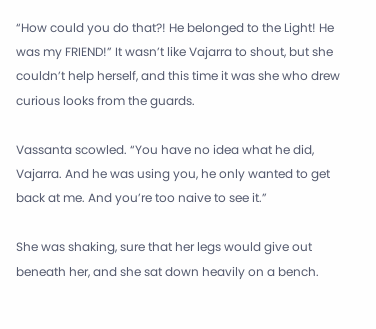“How could you do that?! He belonged to the Light! He was my FRIEND!” It wasn’t like Vajarra to shout, but she couldn’t help herself, and this time it was she who drew curious looks from the guards.

Vassanta scowled. “You have no idea what he did, Vajarra. And he was using you, he only wanted to get back at me. And you’re too naive to see it.”

She was shaking, sure that her legs would give out beneath her, and she sat down heavily on a bench.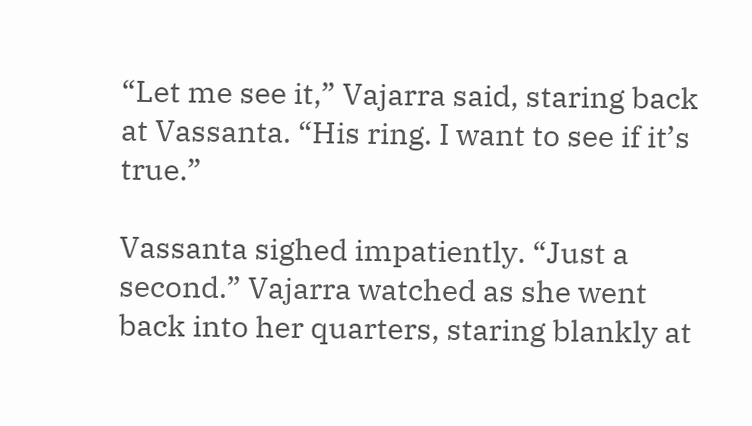“Let me see it,” Vajarra said, staring back at Vassanta. “His ring. I want to see if it’s true.”

Vassanta sighed impatiently. “Just a second.” Vajarra watched as she went back into her quarters, staring blankly at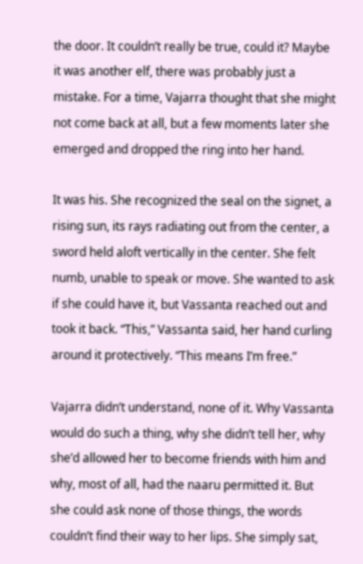the door. It couldn’t really be true, could it? Maybe it was another elf, there was probably just a mistake. For a time, Vajarra thought that she might not come back at all, but a few moments later she emerged and dropped the ring into her hand.

It was his. She recognized the seal on the signet, a rising sun, its rays radiating out from the center, a sword held aloft vertically in the center. She felt numb, unable to speak or move. She wanted to ask if she could have it, but Vassanta reached out and took it back. “This,” Vassanta said, her hand curling around it protectively. “This means I’m free.”

Vajarra didn’t understand, none of it. Why Vassanta would do such a thing, why she didn’t tell her, why she’d allowed her to become friends with him and why, most of all, had the naaru permitted it. But she could ask none of those things, the words couldn’t find their way to her lips. She simply sat,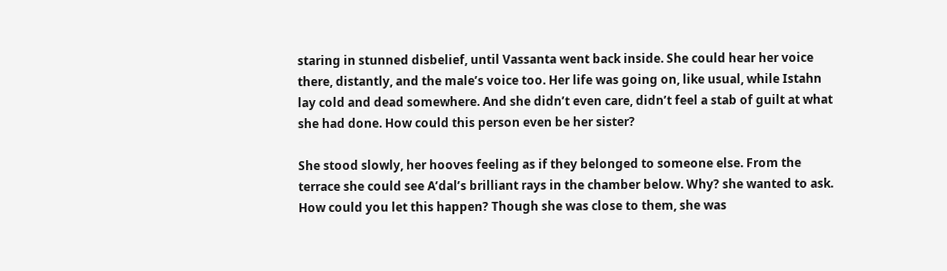staring in stunned disbelief, until Vassanta went back inside. She could hear her voice there, distantly, and the male’s voice too. Her life was going on, like usual, while Istahn lay cold and dead somewhere. And she didn’t even care, didn’t feel a stab of guilt at what she had done. How could this person even be her sister?

She stood slowly, her hooves feeling as if they belonged to someone else. From the terrace she could see A’dal’s brilliant rays in the chamber below. Why? she wanted to ask. How could you let this happen? Though she was close to them, she was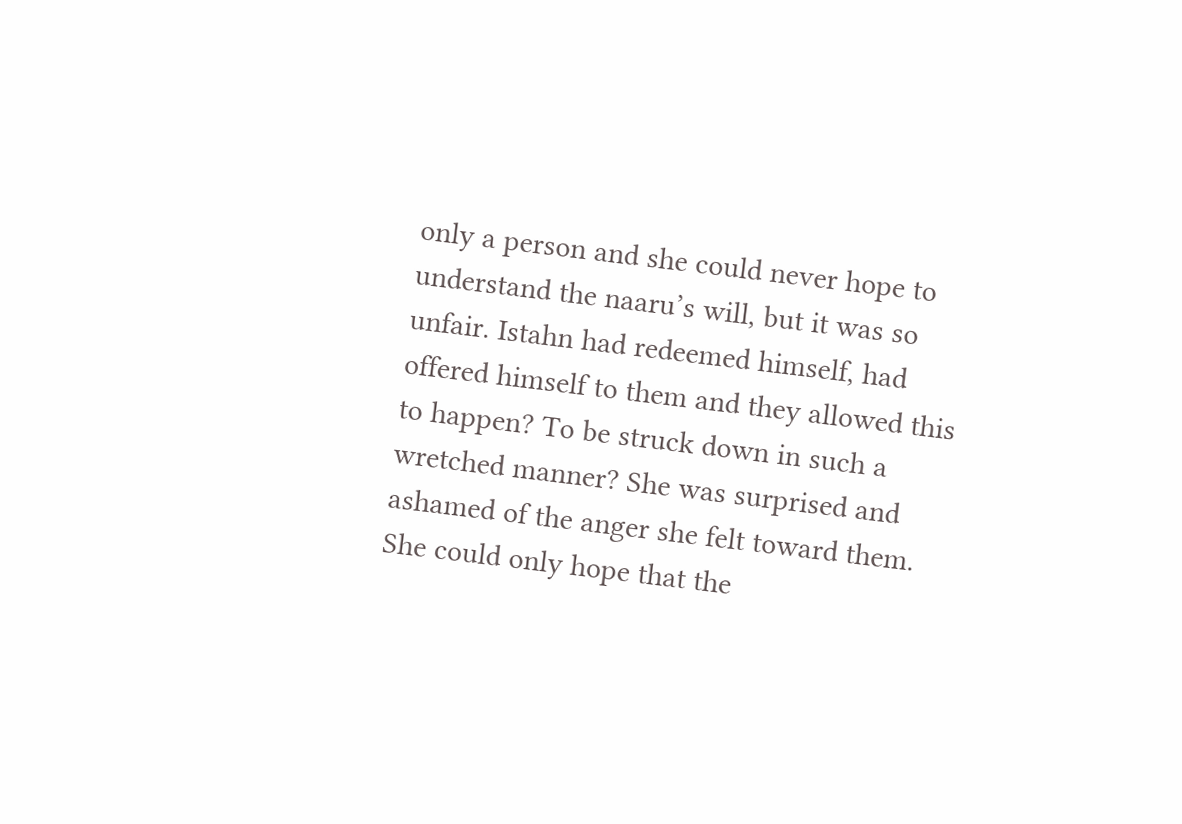only a person and she could never hope to understand the naaru’s will, but it was so unfair. Istahn had redeemed himself, had offered himself to them and they allowed this to happen? To be struck down in such a wretched manner? She was surprised and ashamed of the anger she felt toward them. She could only hope that the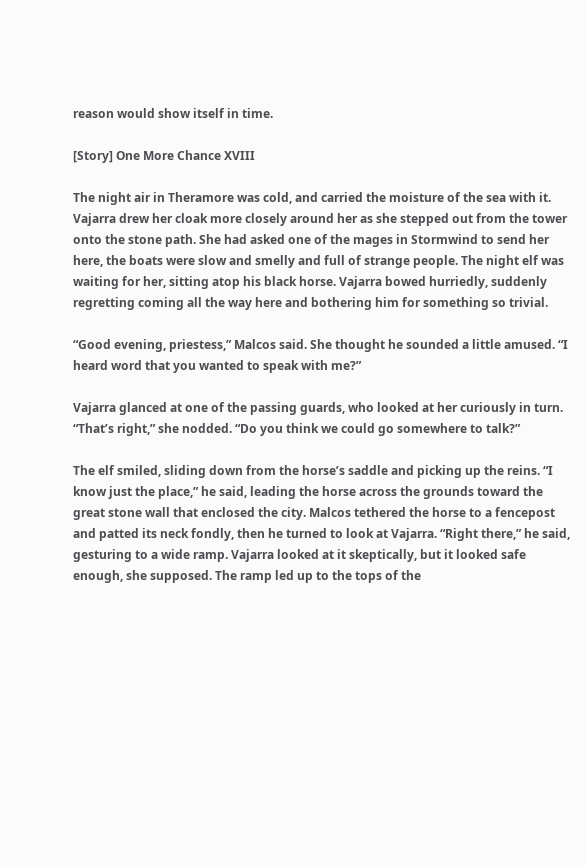reason would show itself in time.

[Story] One More Chance XVIII

The night air in Theramore was cold, and carried the moisture of the sea with it. Vajarra drew her cloak more closely around her as she stepped out from the tower onto the stone path. She had asked one of the mages in Stormwind to send her here, the boats were slow and smelly and full of strange people. The night elf was waiting for her, sitting atop his black horse. Vajarra bowed hurriedly, suddenly regretting coming all the way here and bothering him for something so trivial.

“Good evening, priestess,” Malcos said. She thought he sounded a little amused. “I heard word that you wanted to speak with me?”

Vajarra glanced at one of the passing guards, who looked at her curiously in turn. “That’s right,” she nodded. “Do you think we could go somewhere to talk?”

The elf smiled, sliding down from the horse’s saddle and picking up the reins. “I know just the place,” he said, leading the horse across the grounds toward the great stone wall that enclosed the city. Malcos tethered the horse to a fencepost and patted its neck fondly, then he turned to look at Vajarra. “Right there,” he said, gesturing to a wide ramp. Vajarra looked at it skeptically, but it looked safe enough, she supposed. The ramp led up to the tops of the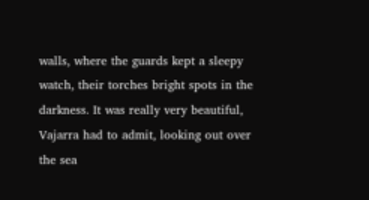walls, where the guards kept a sleepy watch, their torches bright spots in the darkness. It was really very beautiful, Vajarra had to admit, looking out over the sea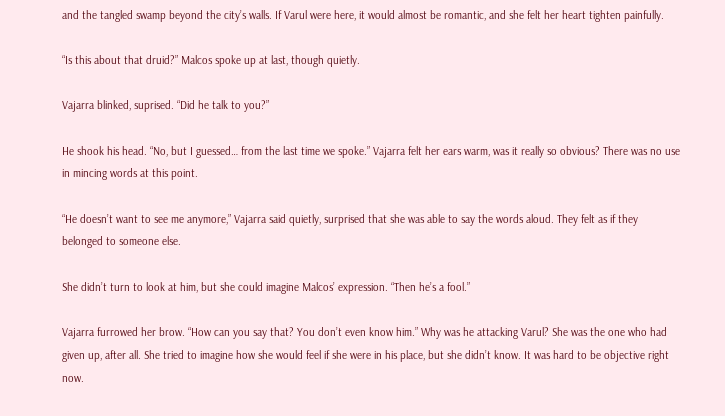and the tangled swamp beyond the city’s walls. If Varul were here, it would almost be romantic, and she felt her heart tighten painfully.

“Is this about that druid?” Malcos spoke up at last, though quietly.

Vajarra blinked, suprised. “Did he talk to you?”

He shook his head. “No, but I guessed… from the last time we spoke.” Vajarra felt her ears warm, was it really so obvious? There was no use in mincing words at this point.

“He doesn’t want to see me anymore,” Vajarra said quietly, surprised that she was able to say the words aloud. They felt as if they belonged to someone else.

She didn’t turn to look at him, but she could imagine Malcos’ expression. “Then he’s a fool.”

Vajarra furrowed her brow. “How can you say that? You don’t even know him.” Why was he attacking Varul? She was the one who had given up, after all. She tried to imagine how she would feel if she were in his place, but she didn’t know. It was hard to be objective right now.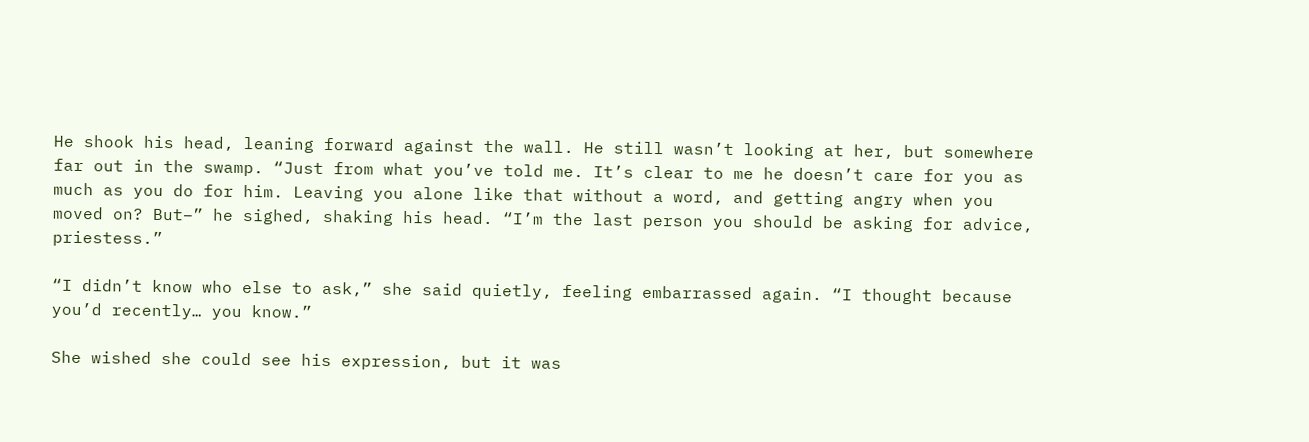He shook his head, leaning forward against the wall. He still wasn’t looking at her, but somewhere far out in the swamp. “Just from what you’ve told me. It’s clear to me he doesn’t care for you as much as you do for him. Leaving you alone like that without a word, and getting angry when you moved on? But–” he sighed, shaking his head. “I’m the last person you should be asking for advice, priestess.”

“I didn’t know who else to ask,” she said quietly, feeling embarrassed again. “I thought because you’d recently… you know.”

She wished she could see his expression, but it was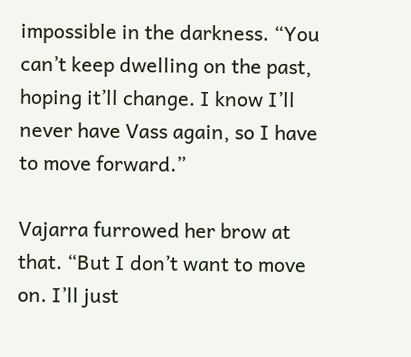impossible in the darkness. “You can’t keep dwelling on the past, hoping it’ll change. I know I’ll never have Vass again, so I have to move forward.”

Vajarra furrowed her brow at that. “But I don’t want to move on. I’ll just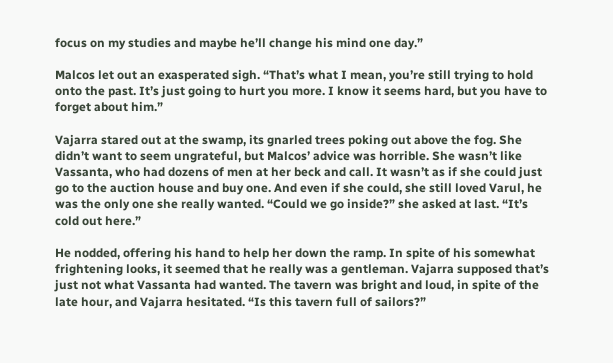focus on my studies and maybe he’ll change his mind one day.”

Malcos let out an exasperated sigh. “That’s what I mean, you’re still trying to hold onto the past. It’s just going to hurt you more. I know it seems hard, but you have to forget about him.”

Vajarra stared out at the swamp, its gnarled trees poking out above the fog. She didn’t want to seem ungrateful, but Malcos’ advice was horrible. She wasn’t like Vassanta, who had dozens of men at her beck and call. It wasn’t as if she could just go to the auction house and buy one. And even if she could, she still loved Varul, he was the only one she really wanted. “Could we go inside?” she asked at last. “It’s cold out here.”

He nodded, offering his hand to help her down the ramp. In spite of his somewhat frightening looks, it seemed that he really was a gentleman. Vajarra supposed that’s just not what Vassanta had wanted. The tavern was bright and loud, in spite of the late hour, and Vajarra hesitated. “Is this tavern full of sailors?”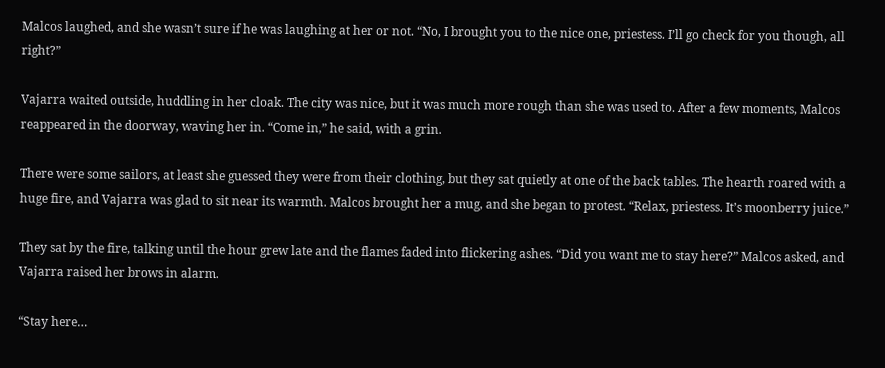Malcos laughed, and she wasn’t sure if he was laughing at her or not. “No, I brought you to the nice one, priestess. I’ll go check for you though, all right?”

Vajarra waited outside, huddling in her cloak. The city was nice, but it was much more rough than she was used to. After a few moments, Malcos reappeared in the doorway, waving her in. “Come in,” he said, with a grin.

There were some sailors, at least she guessed they were from their clothing, but they sat quietly at one of the back tables. The hearth roared with a huge fire, and Vajarra was glad to sit near its warmth. Malcos brought her a mug, and she began to protest. “Relax, priestess. It’s moonberry juice.”

They sat by the fire, talking until the hour grew late and the flames faded into flickering ashes. “Did you want me to stay here?” Malcos asked, and Vajarra raised her brows in alarm.

“Stay here…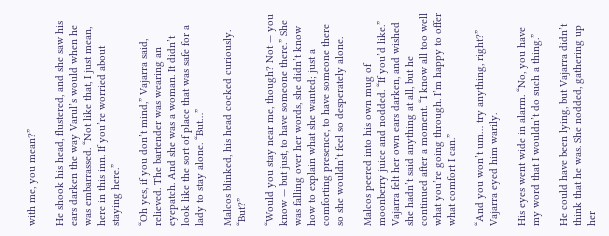with me, you mean?”

He shook his head, flustered, and she saw his ears darken the way Varul’s would when he was embarrassed. “Not like that, I just mean, here in this inn. If you’re worried about staying here.”

“Oh yes, if you don’t mind,” Vajarra said, relieved. The bartender was wearing an eyepatch. And she was a woman. It didn’t look like the sort of place that was safe for a lady to stay alone. “But…”

Malcos blinked, his head cocked curiously. “But?”

“Would you stay near me, though? Not — you know — but just, to have someone there.” She was falling over her words, she didn’t know how to explain what she wanted; just a comforting presence, to have someone there so she wouldn’t feel so desperately alone.

Malcos peered into his own mug of moonberry juice and nodded. “If you’d like.” Vajarra felt her own ears darken, and wished she hadn’t said anything at all, but he continued after a moment. “I know all too well what you’re going through. I’m happy to offer what comfort I can.”

“And you won’t um… try anything, right?” Vajarra eyed him warily.

His eyes went wide in alarm. “No, you have my word that I wouldn’t do such a thing.”

He could have been lying, but Vajarra didn’t think that he was. She nodded, gathering up her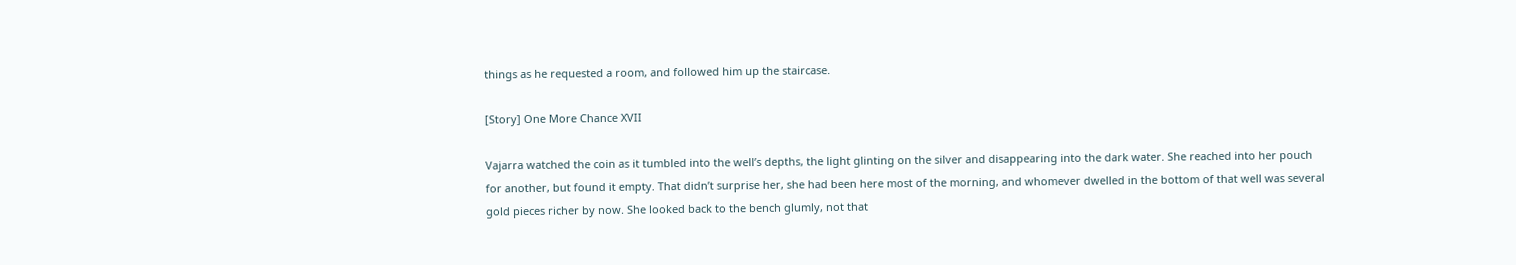things as he requested a room, and followed him up the staircase.

[Story] One More Chance XVII

Vajarra watched the coin as it tumbled into the well’s depths, the light glinting on the silver and disappearing into the dark water. She reached into her pouch for another, but found it empty. That didn’t surprise her, she had been here most of the morning, and whomever dwelled in the bottom of that well was several gold pieces richer by now. She looked back to the bench glumly, not that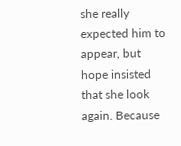she really expected him to appear, but hope insisted that she look again. Because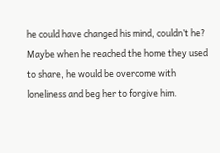he could have changed his mind, couldn’t he? Maybe when he reached the home they used to share, he would be overcome with loneliness and beg her to forgive him.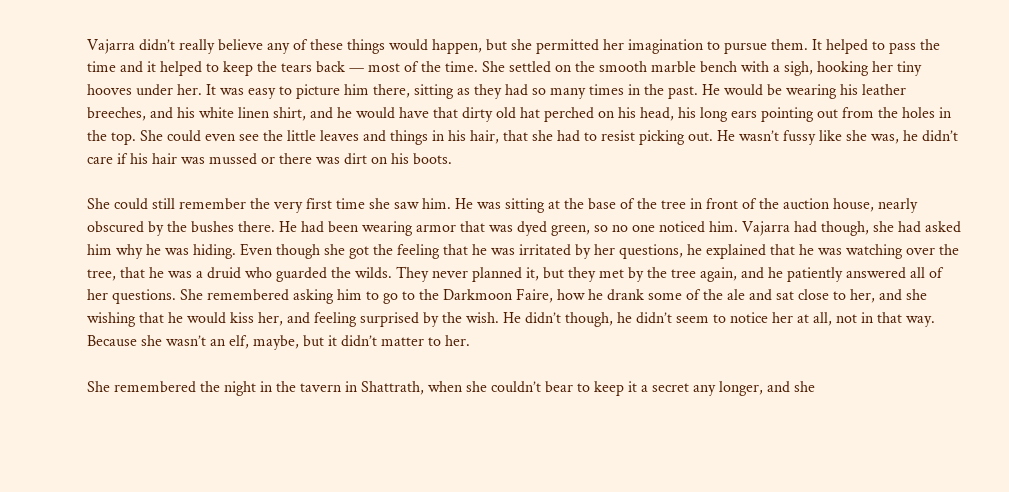Vajarra didn’t really believe any of these things would happen, but she permitted her imagination to pursue them. It helped to pass the time and it helped to keep the tears back — most of the time. She settled on the smooth marble bench with a sigh, hooking her tiny hooves under her. It was easy to picture him there, sitting as they had so many times in the past. He would be wearing his leather breeches, and his white linen shirt, and he would have that dirty old hat perched on his head, his long ears pointing out from the holes in the top. She could even see the little leaves and things in his hair, that she had to resist picking out. He wasn’t fussy like she was, he didn’t care if his hair was mussed or there was dirt on his boots.

She could still remember the very first time she saw him. He was sitting at the base of the tree in front of the auction house, nearly obscured by the bushes there. He had been wearing armor that was dyed green, so no one noticed him. Vajarra had though, she had asked him why he was hiding. Even though she got the feeling that he was irritated by her questions, he explained that he was watching over the tree, that he was a druid who guarded the wilds. They never planned it, but they met by the tree again, and he patiently answered all of her questions. She remembered asking him to go to the Darkmoon Faire, how he drank some of the ale and sat close to her, and she wishing that he would kiss her, and feeling surprised by the wish. He didn’t though, he didn’t seem to notice her at all, not in that way. Because she wasn’t an elf, maybe, but it didn’t matter to her.

She remembered the night in the tavern in Shattrath, when she couldn’t bear to keep it a secret any longer, and she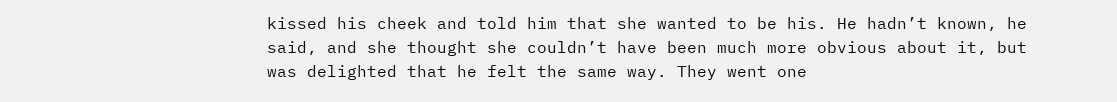kissed his cheek and told him that she wanted to be his. He hadn’t known, he said, and she thought she couldn’t have been much more obvious about it, but was delighted that he felt the same way. They went one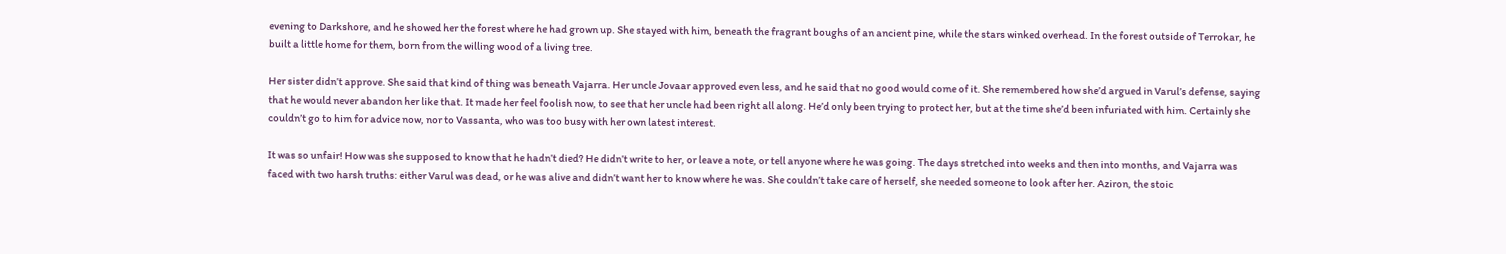evening to Darkshore, and he showed her the forest where he had grown up. She stayed with him, beneath the fragrant boughs of an ancient pine, while the stars winked overhead. In the forest outside of Terrokar, he built a little home for them, born from the willing wood of a living tree.

Her sister didn’t approve. She said that kind of thing was beneath Vajarra. Her uncle Jovaar approved even less, and he said that no good would come of it. She remembered how she’d argued in Varul’s defense, saying that he would never abandon her like that. It made her feel foolish now, to see that her uncle had been right all along. He’d only been trying to protect her, but at the time she’d been infuriated with him. Certainly she couldn’t go to him for advice now, nor to Vassanta, who was too busy with her own latest interest.

It was so unfair! How was she supposed to know that he hadn’t died? He didn’t write to her, or leave a note, or tell anyone where he was going. The days stretched into weeks and then into months, and Vajarra was faced with two harsh truths: either Varul was dead, or he was alive and didn’t want her to know where he was. She couldn’t take care of herself, she needed someone to look after her. Aziron, the stoic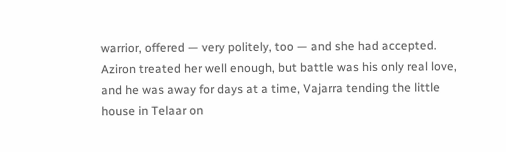warrior, offered — very politely, too — and she had accepted. Aziron treated her well enough, but battle was his only real love, and he was away for days at a time, Vajarra tending the little house in Telaar on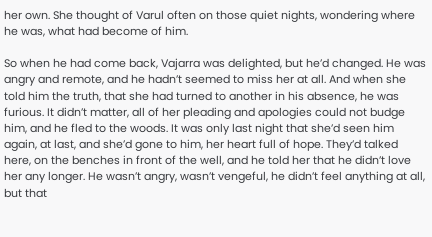her own. She thought of Varul often on those quiet nights, wondering where he was, what had become of him.

So when he had come back, Vajarra was delighted, but he’d changed. He was angry and remote, and he hadn’t seemed to miss her at all. And when she told him the truth, that she had turned to another in his absence, he was furious. It didn’t matter, all of her pleading and apologies could not budge him, and he fled to the woods. It was only last night that she’d seen him again, at last, and she’d gone to him, her heart full of hope. They’d talked here, on the benches in front of the well, and he told her that he didn’t love her any longer. He wasn’t angry, wasn’t vengeful, he didn’t feel anything at all, but that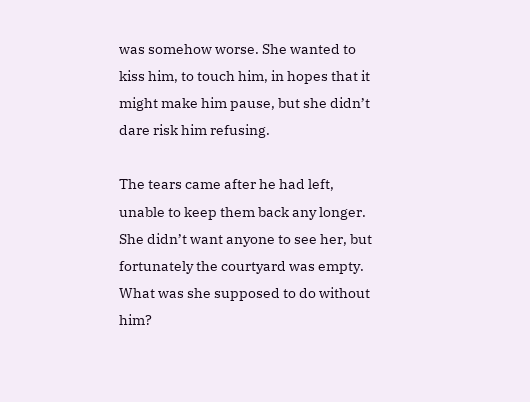was somehow worse. She wanted to kiss him, to touch him, in hopes that it might make him pause, but she didn’t dare risk him refusing.

The tears came after he had left, unable to keep them back any longer. She didn’t want anyone to see her, but fortunately the courtyard was empty. What was she supposed to do without him?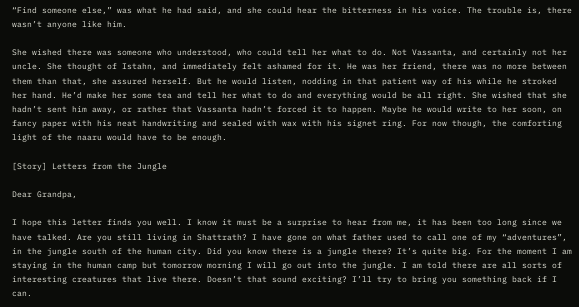“Find someone else,” was what he had said, and she could hear the bitterness in his voice. The trouble is, there wasn’t anyone like him.

She wished there was someone who understood, who could tell her what to do. Not Vassanta, and certainly not her uncle. She thought of Istahn, and immediately felt ashamed for it. He was her friend, there was no more between them than that, she assured herself. But he would listen, nodding in that patient way of his while he stroked her hand. He’d make her some tea and tell her what to do and everything would be all right. She wished that she hadn’t sent him away, or rather that Vassanta hadn’t forced it to happen. Maybe he would write to her soon, on fancy paper with his neat handwriting and sealed with wax with his signet ring. For now though, the comforting light of the naaru would have to be enough.

[Story] Letters from the Jungle

Dear Grandpa,

I hope this letter finds you well. I know it must be a surprise to hear from me, it has been too long since we have talked. Are you still living in Shattrath? I have gone on what father used to call one of my “adventures”, in the jungle south of the human city. Did you know there is a jungle there? It’s quite big. For the moment I am staying in the human camp but tomorrow morning I will go out into the jungle. I am told there are all sorts of interesting creatures that live there. Doesn’t that sound exciting? I’ll try to bring you something back if I can.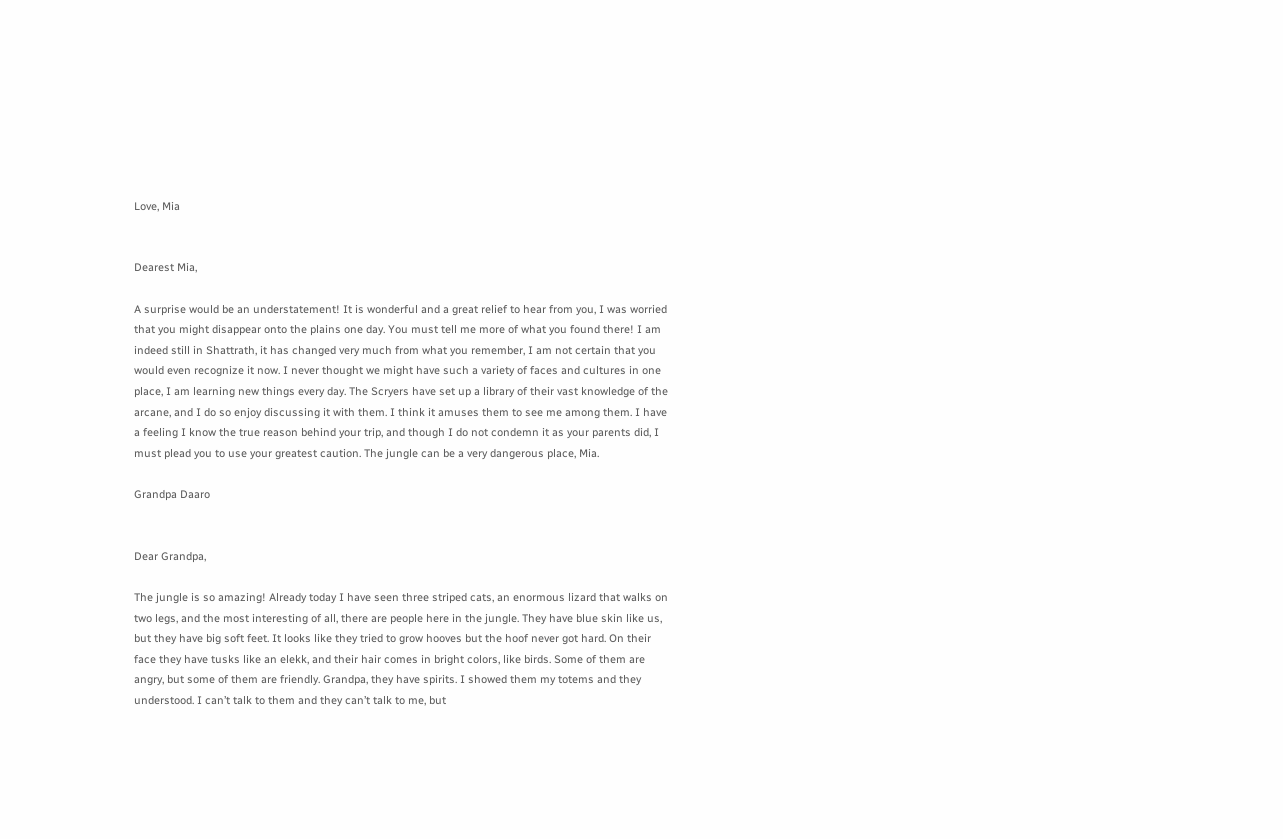Love, Mia


Dearest Mia,

A surprise would be an understatement! It is wonderful and a great relief to hear from you, I was worried that you might disappear onto the plains one day. You must tell me more of what you found there! I am indeed still in Shattrath, it has changed very much from what you remember, I am not certain that you would even recognize it now. I never thought we might have such a variety of faces and cultures in one place, I am learning new things every day. The Scryers have set up a library of their vast knowledge of the arcane, and I do so enjoy discussing it with them. I think it amuses them to see me among them. I have a feeling I know the true reason behind your trip, and though I do not condemn it as your parents did, I must plead you to use your greatest caution. The jungle can be a very dangerous place, Mia.

Grandpa Daaro


Dear Grandpa,

The jungle is so amazing! Already today I have seen three striped cats, an enormous lizard that walks on two legs, and the most interesting of all, there are people here in the jungle. They have blue skin like us, but they have big soft feet. It looks like they tried to grow hooves but the hoof never got hard. On their face they have tusks like an elekk, and their hair comes in bright colors, like birds. Some of them are angry, but some of them are friendly. Grandpa, they have spirits. I showed them my totems and they understood. I can’t talk to them and they can’t talk to me, but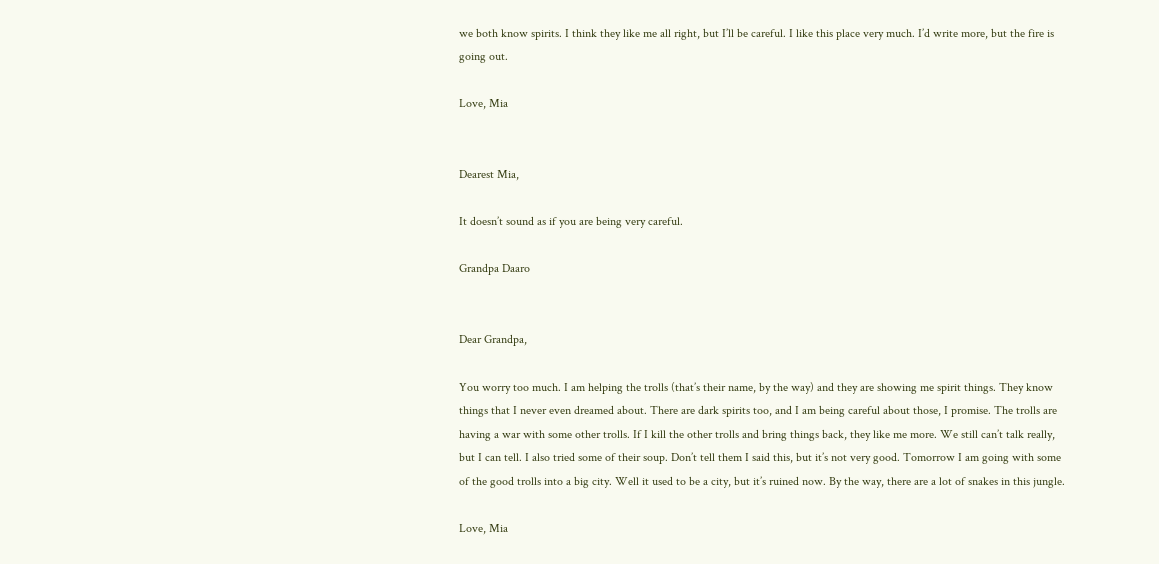we both know spirits. I think they like me all right, but I’ll be careful. I like this place very much. I’d write more, but the fire is going out.

Love, Mia


Dearest Mia,

It doesn’t sound as if you are being very careful.

Grandpa Daaro


Dear Grandpa,

You worry too much. I am helping the trolls (that’s their name, by the way) and they are showing me spirit things. They know things that I never even dreamed about. There are dark spirits too, and I am being careful about those, I promise. The trolls are having a war with some other trolls. If I kill the other trolls and bring things back, they like me more. We still can’t talk really, but I can tell. I also tried some of their soup. Don’t tell them I said this, but it’s not very good. Tomorrow I am going with some of the good trolls into a big city. Well it used to be a city, but it’s ruined now. By the way, there are a lot of snakes in this jungle.

Love, Mia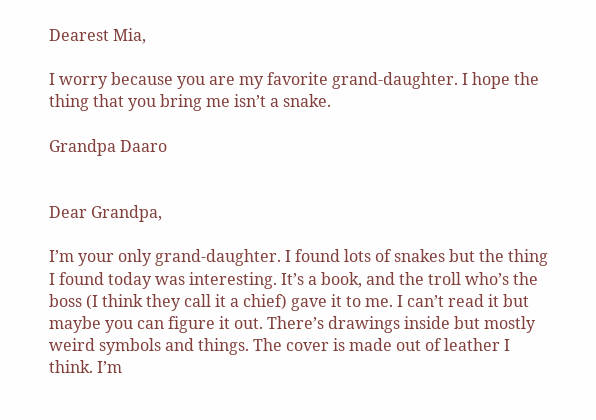Dearest Mia,

I worry because you are my favorite grand-daughter. I hope the thing that you bring me isn’t a snake.

Grandpa Daaro


Dear Grandpa,

I’m your only grand-daughter. I found lots of snakes but the thing I found today was interesting. It’s a book, and the troll who’s the boss (I think they call it a chief) gave it to me. I can’t read it but maybe you can figure it out. There’s drawings inside but mostly weird symbols and things. The cover is made out of leather I think. I’m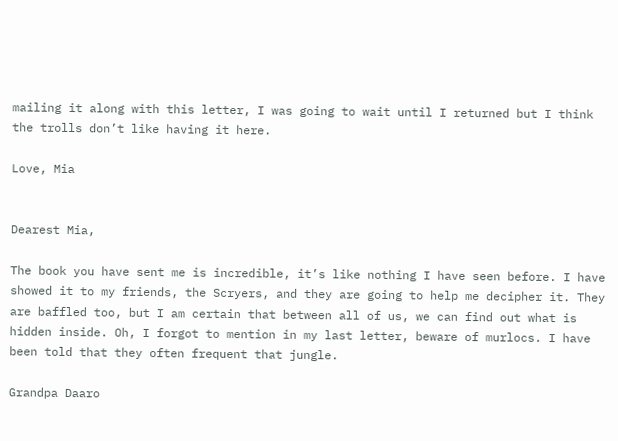mailing it along with this letter, I was going to wait until I returned but I think the trolls don’t like having it here.

Love, Mia


Dearest Mia,

The book you have sent me is incredible, it’s like nothing I have seen before. I have showed it to my friends, the Scryers, and they are going to help me decipher it. They are baffled too, but I am certain that between all of us, we can find out what is hidden inside. Oh, I forgot to mention in my last letter, beware of murlocs. I have been told that they often frequent that jungle.

Grandpa Daaro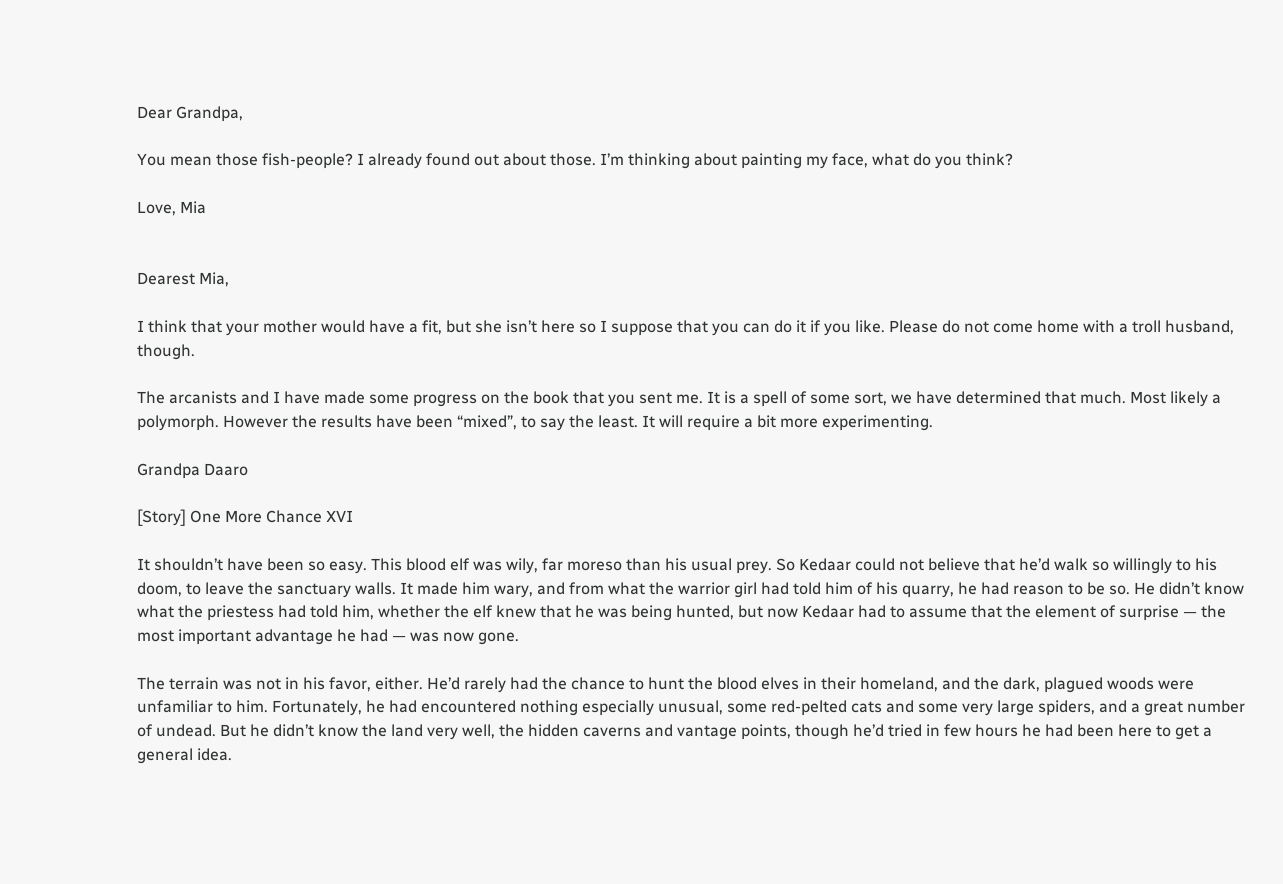Dear Grandpa,

You mean those fish-people? I already found out about those. I’m thinking about painting my face, what do you think?

Love, Mia


Dearest Mia,

I think that your mother would have a fit, but she isn’t here so I suppose that you can do it if you like. Please do not come home with a troll husband, though.

The arcanists and I have made some progress on the book that you sent me. It is a spell of some sort, we have determined that much. Most likely a polymorph. However the results have been “mixed”, to say the least. It will require a bit more experimenting.

Grandpa Daaro

[Story] One More Chance XVI

It shouldn’t have been so easy. This blood elf was wily, far moreso than his usual prey. So Kedaar could not believe that he’d walk so willingly to his doom, to leave the sanctuary walls. It made him wary, and from what the warrior girl had told him of his quarry, he had reason to be so. He didn’t know what the priestess had told him, whether the elf knew that he was being hunted, but now Kedaar had to assume that the element of surprise — the most important advantage he had — was now gone.

The terrain was not in his favor, either. He’d rarely had the chance to hunt the blood elves in their homeland, and the dark, plagued woods were unfamiliar to him. Fortunately, he had encountered nothing especially unusual, some red-pelted cats and some very large spiders, and a great number of undead. But he didn’t know the land very well, the hidden caverns and vantage points, though he’d tried in few hours he had been here to get a general idea.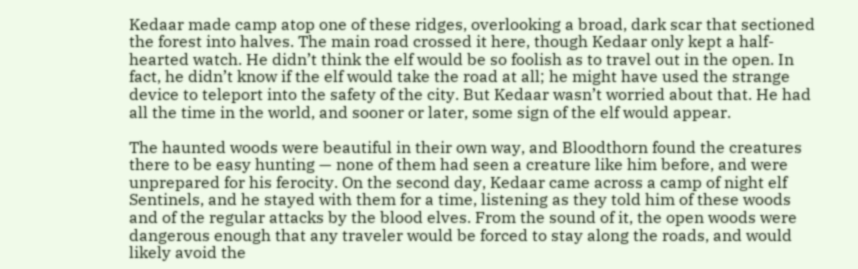Kedaar made camp atop one of these ridges, overlooking a broad, dark scar that sectioned the forest into halves. The main road crossed it here, though Kedaar only kept a half-hearted watch. He didn’t think the elf would be so foolish as to travel out in the open. In fact, he didn’t know if the elf would take the road at all; he might have used the strange device to teleport into the safety of the city. But Kedaar wasn’t worried about that. He had all the time in the world, and sooner or later, some sign of the elf would appear.

The haunted woods were beautiful in their own way, and Bloodthorn found the creatures there to be easy hunting — none of them had seen a creature like him before, and were unprepared for his ferocity. On the second day, Kedaar came across a camp of night elf Sentinels, and he stayed with them for a time, listening as they told him of these woods and of the regular attacks by the blood elves. From the sound of it, the open woods were dangerous enough that any traveler would be forced to stay along the roads, and would likely avoid the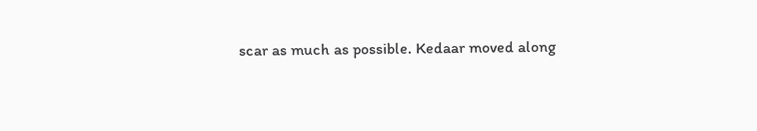scar as much as possible. Kedaar moved along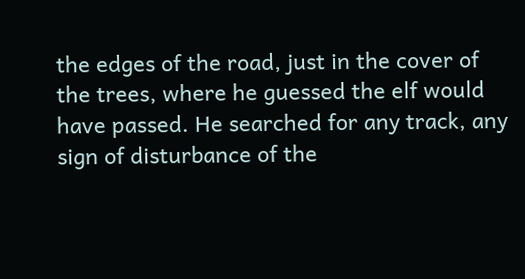the edges of the road, just in the cover of the trees, where he guessed the elf would have passed. He searched for any track, any sign of disturbance of the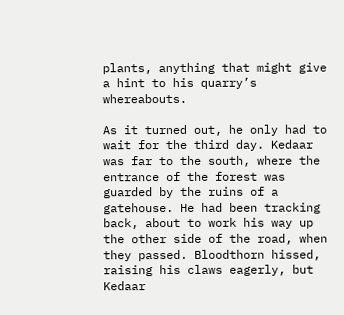plants, anything that might give a hint to his quarry’s whereabouts.

As it turned out, he only had to wait for the third day. Kedaar was far to the south, where the entrance of the forest was guarded by the ruins of a gatehouse. He had been tracking back, about to work his way up the other side of the road, when they passed. Bloodthorn hissed, raising his claws eagerly, but Kedaar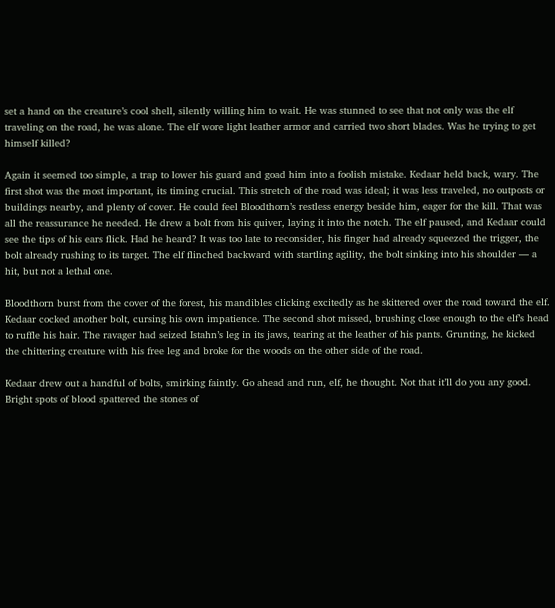set a hand on the creature’s cool shell, silently willing him to wait. He was stunned to see that not only was the elf traveling on the road, he was alone. The elf wore light leather armor and carried two short blades. Was he trying to get himself killed?

Again it seemed too simple, a trap to lower his guard and goad him into a foolish mistake. Kedaar held back, wary. The first shot was the most important, its timing crucial. This stretch of the road was ideal; it was less traveled, no outposts or buildings nearby, and plenty of cover. He could feel Bloodthorn’s restless energy beside him, eager for the kill. That was all the reassurance he needed. He drew a bolt from his quiver, laying it into the notch. The elf paused, and Kedaar could see the tips of his ears flick. Had he heard? It was too late to reconsider, his finger had already squeezed the trigger, the bolt already rushing to its target. The elf flinched backward with startling agility, the bolt sinking into his shoulder — a hit, but not a lethal one.

Bloodthorn burst from the cover of the forest, his mandibles clicking excitedly as he skittered over the road toward the elf. Kedaar cocked another bolt, cursing his own impatience. The second shot missed, brushing close enough to the elf’s head to ruffle his hair. The ravager had seized Istahn’s leg in its jaws, tearing at the leather of his pants. Grunting, he kicked the chittering creature with his free leg and broke for the woods on the other side of the road.

Kedaar drew out a handful of bolts, smirking faintly. Go ahead and run, elf, he thought. Not that it’ll do you any good. Bright spots of blood spattered the stones of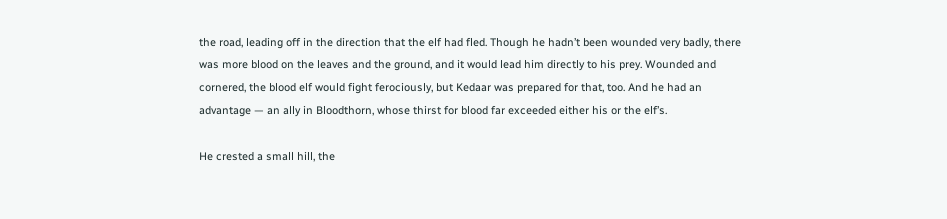the road, leading off in the direction that the elf had fled. Though he hadn’t been wounded very badly, there was more blood on the leaves and the ground, and it would lead him directly to his prey. Wounded and cornered, the blood elf would fight ferociously, but Kedaar was prepared for that, too. And he had an advantage — an ally in Bloodthorn, whose thirst for blood far exceeded either his or the elf’s.

He crested a small hill, the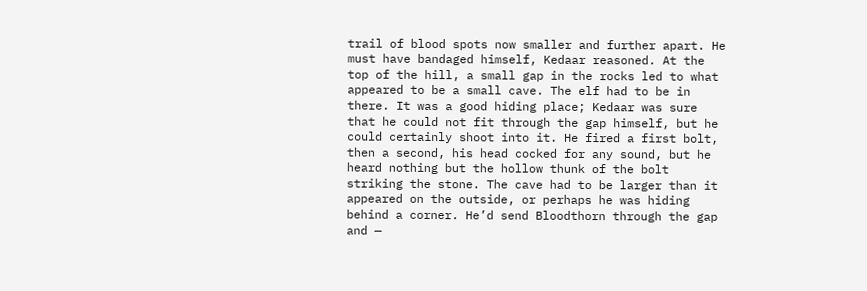trail of blood spots now smaller and further apart. He must have bandaged himself, Kedaar reasoned. At the top of the hill, a small gap in the rocks led to what appeared to be a small cave. The elf had to be in there. It was a good hiding place; Kedaar was sure that he could not fit through the gap himself, but he could certainly shoot into it. He fired a first bolt, then a second, his head cocked for any sound, but he heard nothing but the hollow thunk of the bolt striking the stone. The cave had to be larger than it appeared on the outside, or perhaps he was hiding behind a corner. He’d send Bloodthorn through the gap and —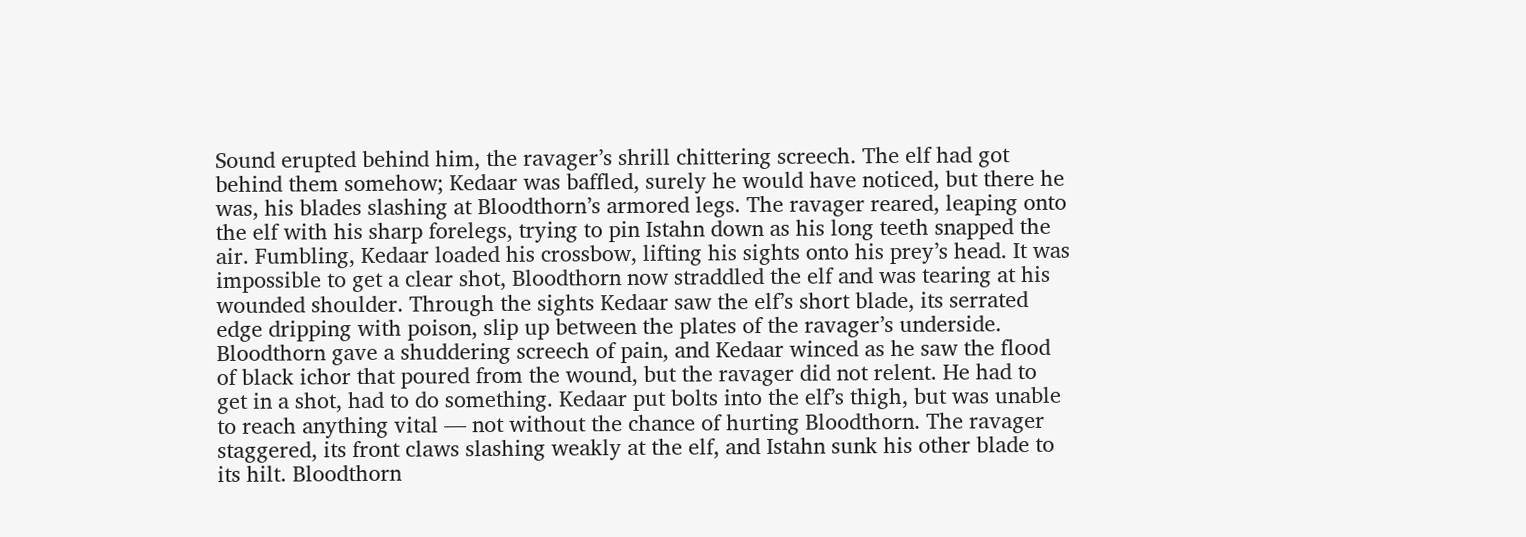Sound erupted behind him, the ravager’s shrill chittering screech. The elf had got behind them somehow; Kedaar was baffled, surely he would have noticed, but there he was, his blades slashing at Bloodthorn’s armored legs. The ravager reared, leaping onto the elf with his sharp forelegs, trying to pin Istahn down as his long teeth snapped the air. Fumbling, Kedaar loaded his crossbow, lifting his sights onto his prey’s head. It was impossible to get a clear shot, Bloodthorn now straddled the elf and was tearing at his wounded shoulder. Through the sights Kedaar saw the elf’s short blade, its serrated edge dripping with poison, slip up between the plates of the ravager’s underside. Bloodthorn gave a shuddering screech of pain, and Kedaar winced as he saw the flood of black ichor that poured from the wound, but the ravager did not relent. He had to get in a shot, had to do something. Kedaar put bolts into the elf’s thigh, but was unable to reach anything vital — not without the chance of hurting Bloodthorn. The ravager staggered, its front claws slashing weakly at the elf, and Istahn sunk his other blade to its hilt. Bloodthorn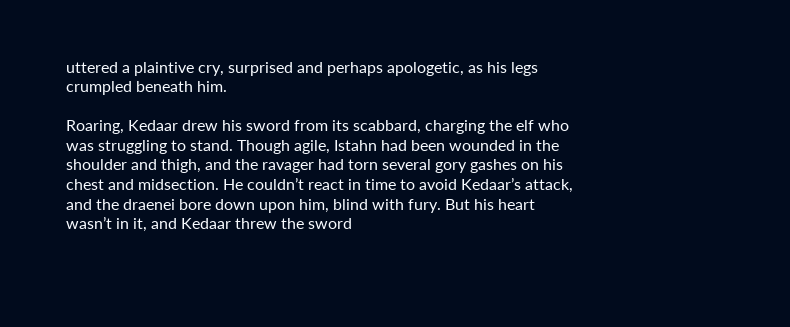uttered a plaintive cry, surprised and perhaps apologetic, as his legs crumpled beneath him.

Roaring, Kedaar drew his sword from its scabbard, charging the elf who was struggling to stand. Though agile, Istahn had been wounded in the shoulder and thigh, and the ravager had torn several gory gashes on his chest and midsection. He couldn’t react in time to avoid Kedaar’s attack, and the draenei bore down upon him, blind with fury. But his heart wasn’t in it, and Kedaar threw the sword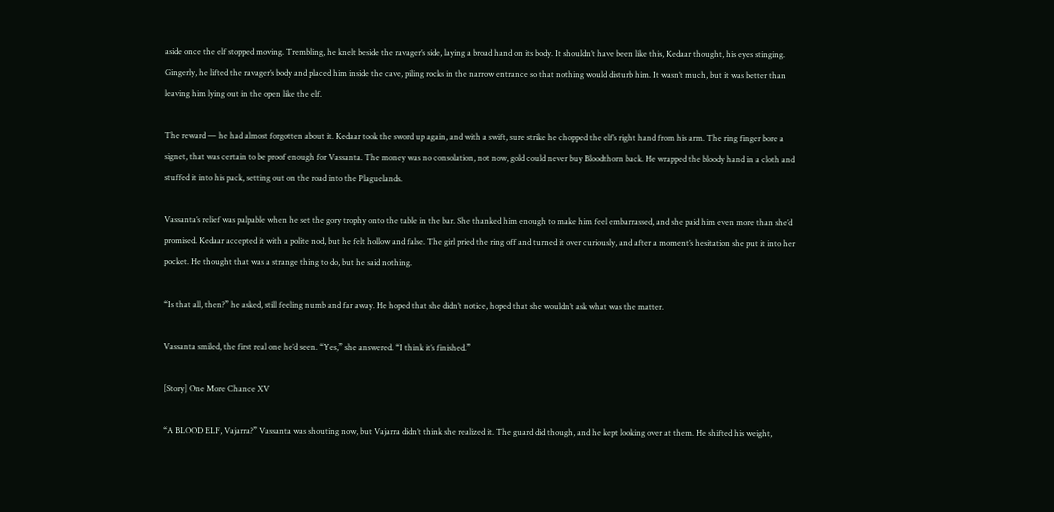aside once the elf stopped moving. Trembling, he knelt beside the ravager’s side, laying a broad hand on its body. It shouldn’t have been like this, Kedaar thought, his eyes stinging. Gingerly, he lifted the ravager’s body and placed him inside the cave, piling rocks in the narrow entrance so that nothing would disturb him. It wasn’t much, but it was better than leaving him lying out in the open like the elf.

The reward — he had almost forgotten about it. Kedaar took the sword up again, and with a swift, sure strike he chopped the elf’s right hand from his arm. The ring finger bore a signet, that was certain to be proof enough for Vassanta. The money was no consolation, not now, gold could never buy Bloodthorn back. He wrapped the bloody hand in a cloth and stuffed it into his pack, setting out on the road into the Plaguelands.

Vassanta’s relief was palpable when he set the gory trophy onto the table in the bar. She thanked him enough to make him feel embarrassed, and she paid him even more than she’d promised. Kedaar accepted it with a polite nod, but he felt hollow and false. The girl pried the ring off and turned it over curiously, and after a moment’s hesitation she put it into her pocket. He thought that was a strange thing to do, but he said nothing.

“Is that all, then?” he asked, still feeling numb and far away. He hoped that she didn’t notice, hoped that she wouldn’t ask what was the matter.

Vassanta smiled, the first real one he’d seen. “Yes,” she answered. “I think it’s finished.”

[Story] One More Chance XV

“A BLOOD ELF, Vajarra?” Vassanta was shouting now, but Vajarra didn’t think she realized it. The guard did though, and he kept looking over at them. He shifted his weight,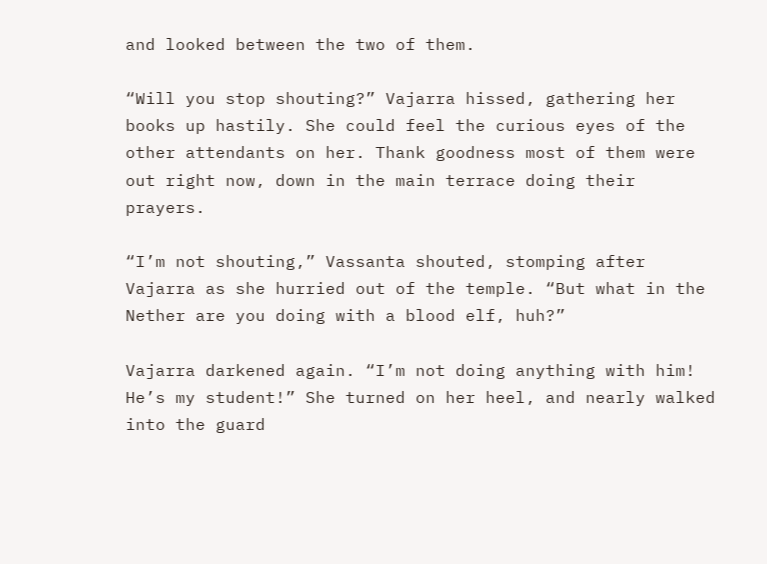and looked between the two of them.

“Will you stop shouting?” Vajarra hissed, gathering her books up hastily. She could feel the curious eyes of the other attendants on her. Thank goodness most of them were out right now, down in the main terrace doing their prayers.

“I’m not shouting,” Vassanta shouted, stomping after Vajarra as she hurried out of the temple. “But what in the Nether are you doing with a blood elf, huh?”

Vajarra darkened again. “I’m not doing anything with him! He’s my student!” She turned on her heel, and nearly walked into the guard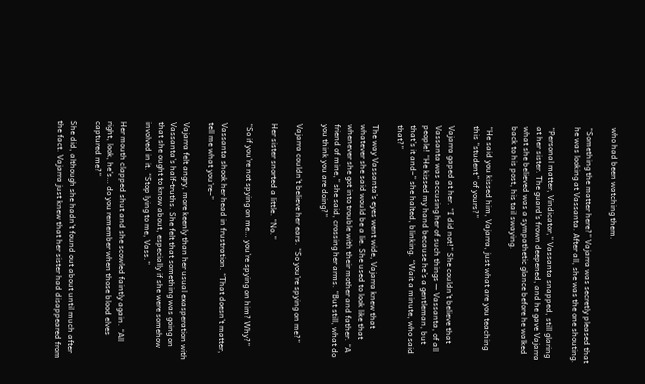who had been watching them.

“Something the matter here?” Vajarra was secretly pleased that he was looking at Vassanta. After all, she was the one shouting.

“Personal matter, Vindicator,” Vassanta snapped, still glaring at her sister. The guard’s frown deepened, and he gave Vajarra what she believed was a sympathetic glance before he walked back to his post, his tail swaying.

“He said you kissed him, Vajarra, just what are you teaching this “student” of yours?”

Vajarra gaped at her. “I did not!” She couldn’t believe that Vassanta was accusing her of such things — Vassanta, of all people! “He kissed my hand because he’s a gentleman, but that’s it and–” she halted, blinking. “Wait a minute, who said that?”

The way Vassanta’s eyes went wide, Vajarra knew that whatever she said would be a lie. She used to look like that whenever she got into trouble with their mother and father. “A friend of mine,” she said, crossing her arms. “But still, what do you think you are doing?”

Vajarra couldn’t believe her ears. “So you’re spying on me?”

Her sister snorted a little. “No.”

“So if you’re not spying on me… you’re spying on him? Why?”

Vassanta shook her head in frustration. “That doesn’t matter, tell me what you’re–”

Vajarra felt angry, more keenly than her usual exasperation with Vassanta’s half-truths. She felt that something was going on that she ought to know about, especially if she were somehow involved in it. “Stop lying to me, Vass.”

Her mouth clapped shut and she scowled faintly again. “All right, look, he’s… do you remember when those blood elves captured me?”

She did, although she hadn’t found out about until much after the fact. Vajarra just knew that her sister had disappeared from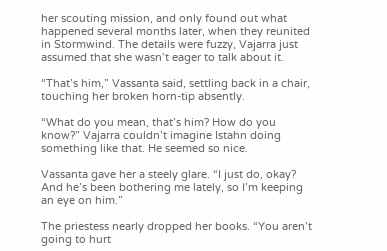her scouting mission, and only found out what happened several months later, when they reunited in Stormwind. The details were fuzzy, Vajarra just assumed that she wasn’t eager to talk about it.

“That’s him,” Vassanta said, settling back in a chair, touching her broken horn-tip absently.

“What do you mean, that’s him? How do you know?” Vajarra couldn’t imagine Istahn doing something like that. He seemed so nice.

Vassanta gave her a steely glare. “I just do, okay? And he’s been bothering me lately, so I’m keeping an eye on him.”

The priestess nearly dropped her books. “You aren’t going to hurt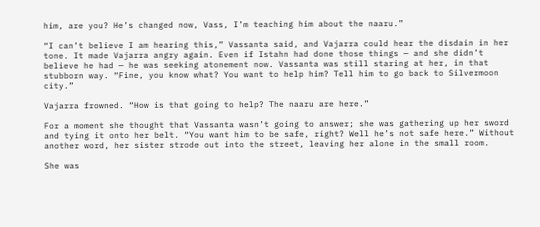him, are you? He’s changed now, Vass, I’m teaching him about the naaru.”

“I can’t believe I am hearing this,” Vassanta said, and Vajarra could hear the disdain in her tone. It made Vajarra angry again. Even if Istahn had done those things — and she didn’t believe he had — he was seeking atonement now. Vassanta was still staring at her, in that stubborn way. “Fine, you know what? You want to help him? Tell him to go back to Silvermoon city.”

Vajarra frowned. “How is that going to help? The naaru are here.”

For a moment she thought that Vassanta wasn’t going to answer; she was gathering up her sword and tying it onto her belt. “You want him to be safe, right? Well he’s not safe here.” Without another word, her sister strode out into the street, leaving her alone in the small room.

She was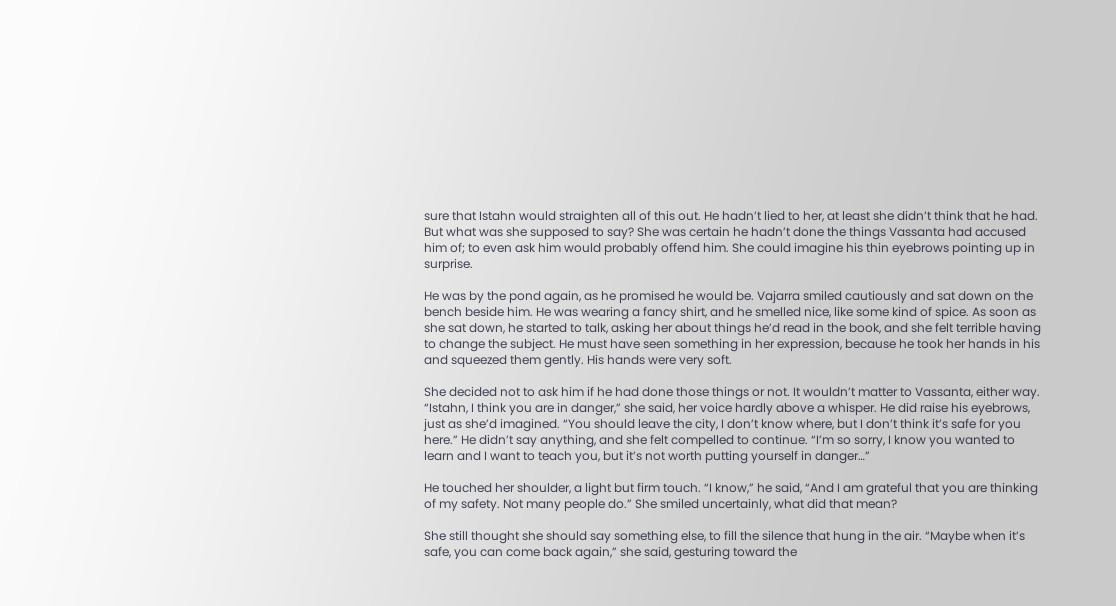sure that Istahn would straighten all of this out. He hadn’t lied to her, at least she didn’t think that he had. But what was she supposed to say? She was certain he hadn’t done the things Vassanta had accused him of; to even ask him would probably offend him. She could imagine his thin eyebrows pointing up in surprise.

He was by the pond again, as he promised he would be. Vajarra smiled cautiously and sat down on the bench beside him. He was wearing a fancy shirt, and he smelled nice, like some kind of spice. As soon as she sat down, he started to talk, asking her about things he’d read in the book, and she felt terrible having to change the subject. He must have seen something in her expression, because he took her hands in his and squeezed them gently. His hands were very soft.

She decided not to ask him if he had done those things or not. It wouldn’t matter to Vassanta, either way. “Istahn, I think you are in danger,” she said, her voice hardly above a whisper. He did raise his eyebrows, just as she’d imagined. “You should leave the city, I don’t know where, but I don’t think it’s safe for you here.” He didn’t say anything, and she felt compelled to continue. “I’m so sorry, I know you wanted to learn and I want to teach you, but it’s not worth putting yourself in danger…”

He touched her shoulder, a light but firm touch. “I know,” he said, “And I am grateful that you are thinking of my safety. Not many people do.” She smiled uncertainly, what did that mean?

She still thought she should say something else, to fill the silence that hung in the air. “Maybe when it’s safe, you can come back again,” she said, gesturing toward the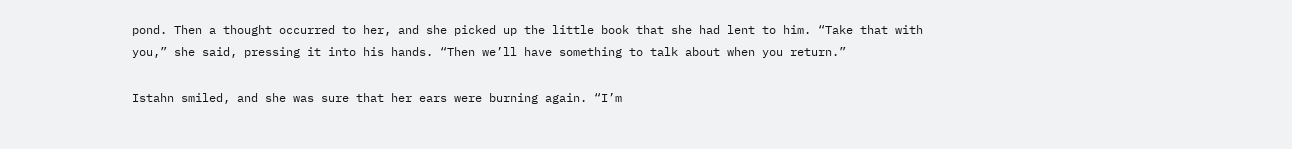pond. Then a thought occurred to her, and she picked up the little book that she had lent to him. “Take that with you,” she said, pressing it into his hands. “Then we’ll have something to talk about when you return.”

Istahn smiled, and she was sure that her ears were burning again. “I’m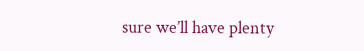sure we’ll have plenty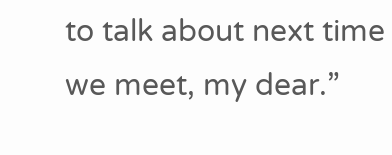to talk about next time we meet, my dear.”